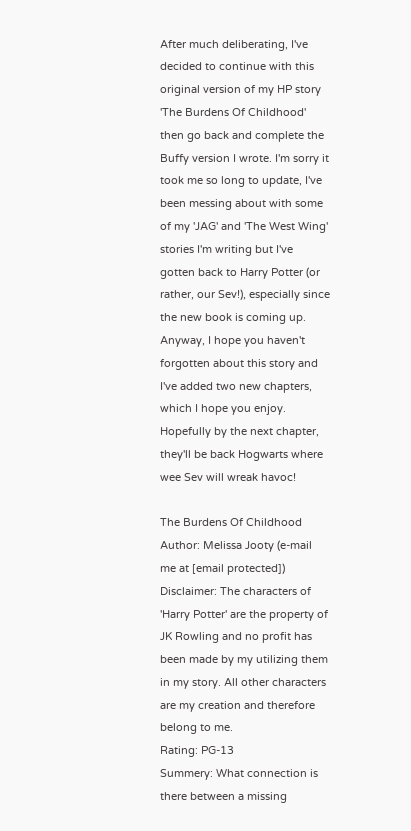After much deliberating, I've decided to continue with this original version of my HP story 'The Burdens Of Childhood' then go back and complete the Buffy version I wrote. I'm sorry it took me so long to update, I've been messing about with some of my 'JAG' and 'The West Wing' stories I'm writing but I've gotten back to Harry Potter (or rather, our Sev!), especially since the new book is coming up. Anyway, I hope you haven't forgotten about this story and I've added two new chapters, which I hope you enjoy. Hopefully by the next chapter, they'll be back Hogwarts where wee Sev will wreak havoc!

The Burdens Of Childhood
Author: Melissa Jooty (e-mail me at [email protected])
Disclaimer: The characters of 'Harry Potter' are the property of JK Rowling and no profit has been made by my utilizing them in my story. All other characters are my creation and therefore belong to me.
Rating: PG-13
Summery: What connection is there between a missing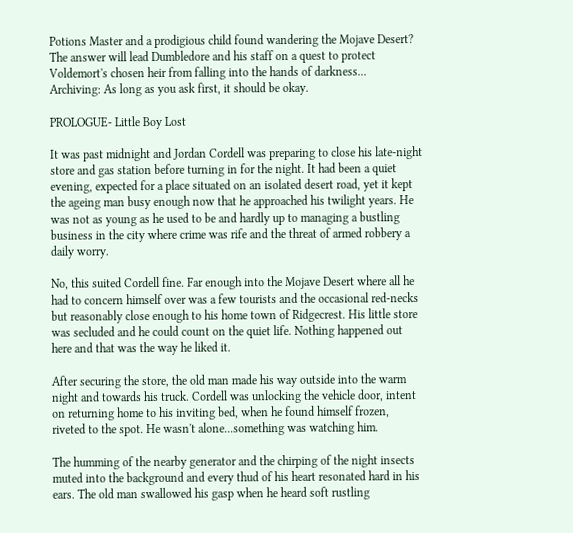Potions Master and a prodigious child found wandering the Mojave Desert? The answer will lead Dumbledore and his staff on a quest to protect Voldemort's chosen heir from falling into the hands of darkness...
Archiving: As long as you ask first, it should be okay.

PROLOGUE- Little Boy Lost

It was past midnight and Jordan Cordell was preparing to close his late-night store and gas station before turning in for the night. It had been a quiet evening, expected for a place situated on an isolated desert road, yet it kept the ageing man busy enough now that he approached his twilight years. He was not as young as he used to be and hardly up to managing a bustling business in the city where crime was rife and the threat of armed robbery a daily worry.

No, this suited Cordell fine. Far enough into the Mojave Desert where all he had to concern himself over was a few tourists and the occasional red-necks but reasonably close enough to his home town of Ridgecrest. His little store was secluded and he could count on the quiet life. Nothing happened out here and that was the way he liked it.

After securing the store, the old man made his way outside into the warm night and towards his truck. Cordell was unlocking the vehicle door, intent on returning home to his inviting bed, when he found himself frozen, riveted to the spot. He wasn't alone...something was watching him.

The humming of the nearby generator and the chirping of the night insects muted into the background and every thud of his heart resonated hard in his ears. The old man swallowed his gasp when he heard soft rustling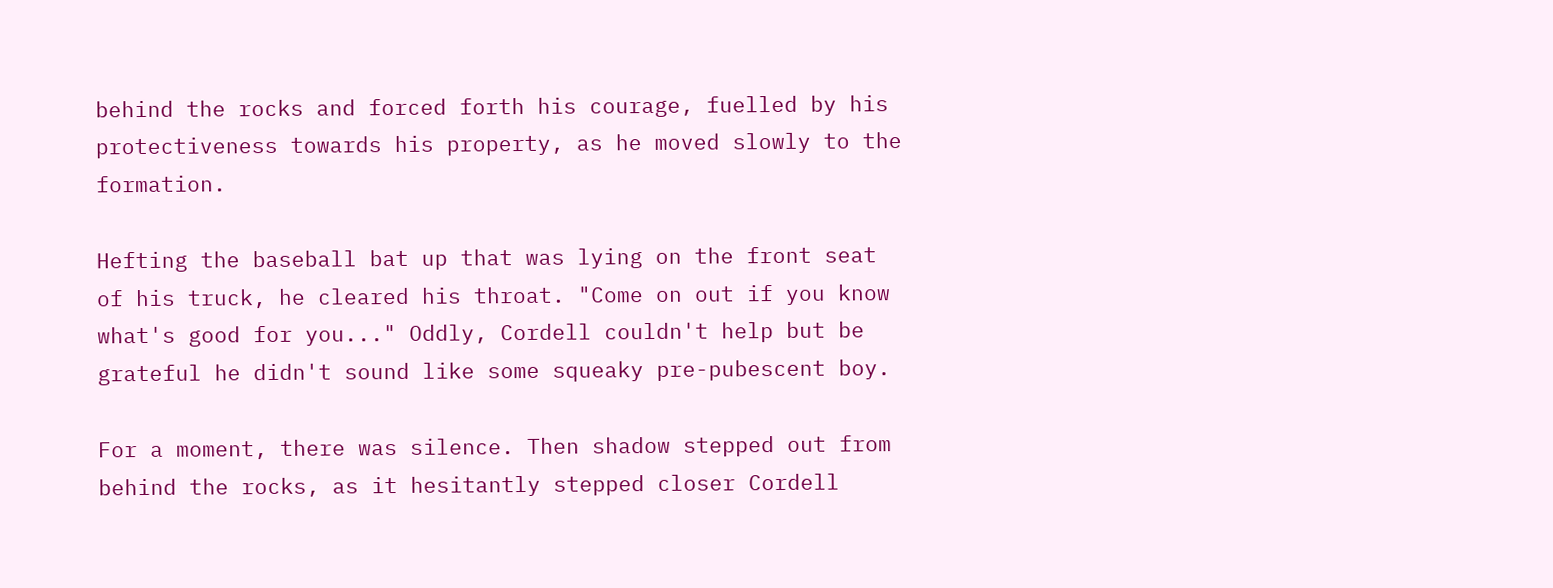behind the rocks and forced forth his courage, fuelled by his protectiveness towards his property, as he moved slowly to the formation.

Hefting the baseball bat up that was lying on the front seat of his truck, he cleared his throat. "Come on out if you know what's good for you..." Oddly, Cordell couldn't help but be grateful he didn't sound like some squeaky pre-pubescent boy.

For a moment, there was silence. Then shadow stepped out from behind the rocks, as it hesitantly stepped closer Cordell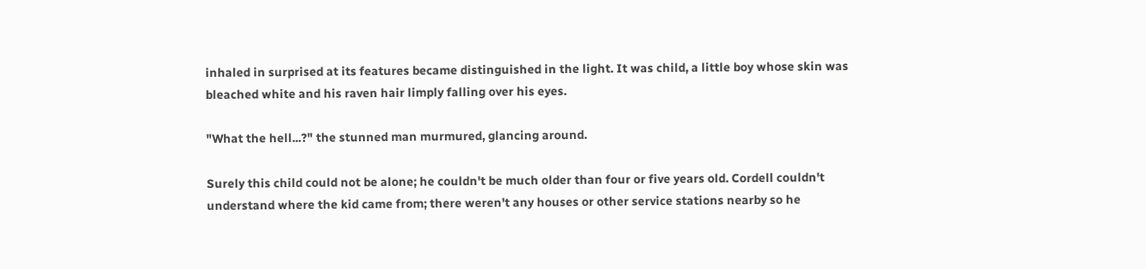inhaled in surprised at its features became distinguished in the light. It was child, a little boy whose skin was bleached white and his raven hair limply falling over his eyes.

"What the hell...?" the stunned man murmured, glancing around.

Surely this child could not be alone; he couldn't be much older than four or five years old. Cordell couldn't understand where the kid came from; there weren't any houses or other service stations nearby so he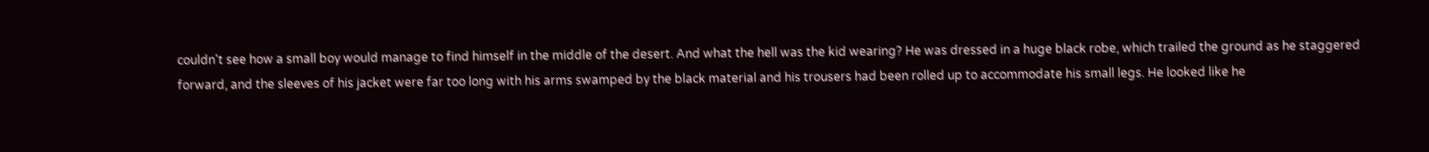couldn't see how a small boy would manage to find himself in the middle of the desert. And what the hell was the kid wearing? He was dressed in a huge black robe, which trailed the ground as he staggered forward, and the sleeves of his jacket were far too long with his arms swamped by the black material and his trousers had been rolled up to accommodate his small legs. He looked like he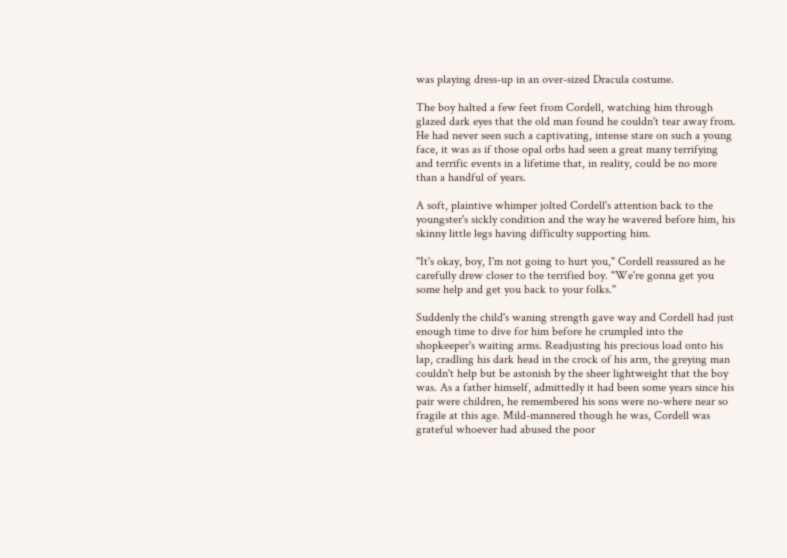was playing dress-up in an over-sized Dracula costume.

The boy halted a few feet from Cordell, watching him through glazed dark eyes that the old man found he couldn't tear away from. He had never seen such a captivating, intense stare on such a young face, it was as if those opal orbs had seen a great many terrifying and terrific events in a lifetime that, in reality, could be no more than a handful of years.

A soft, plaintive whimper jolted Cordell's attention back to the youngster's sickly condition and the way he wavered before him, his skinny little legs having difficulty supporting him.

"It's okay, boy, I'm not going to hurt you," Cordell reassured as he carefully drew closer to the terrified boy. "We're gonna get you some help and get you back to your folks."

Suddenly the child's waning strength gave way and Cordell had just enough time to dive for him before he crumpled into the shopkeeper's waiting arms. Readjusting his precious load onto his lap, cradling his dark head in the crock of his arm, the greying man couldn't help but be astonish by the sheer lightweight that the boy was. As a father himself, admittedly it had been some years since his pair were children, he remembered his sons were no-where near so fragile at this age. Mild-mannered though he was, Cordell was grateful whoever had abused the poor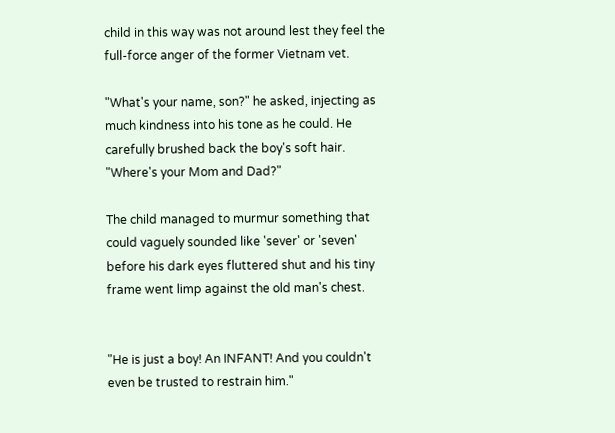child in this way was not around lest they feel the full-force anger of the former Vietnam vet.

"What's your name, son?" he asked, injecting as much kindness into his tone as he could. He carefully brushed back the boy's soft hair. "Where's your Mom and Dad?"

The child managed to murmur something that could vaguely sounded like 'sever' or 'seven' before his dark eyes fluttered shut and his tiny frame went limp against the old man's chest.


"He is just a boy! An INFANT! And you couldn't even be trusted to restrain him."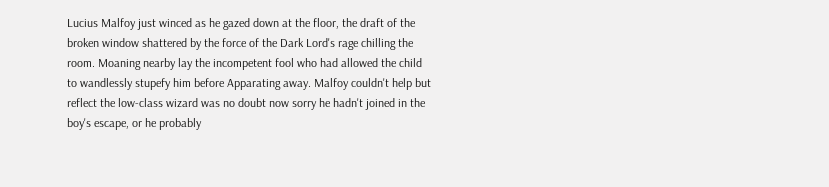Lucius Malfoy just winced as he gazed down at the floor, the draft of the broken window shattered by the force of the Dark Lord's rage chilling the room. Moaning nearby lay the incompetent fool who had allowed the child to wandlessly stupefy him before Apparating away. Malfoy couldn't help but reflect the low-class wizard was no doubt now sorry he hadn't joined in the boy's escape, or he probably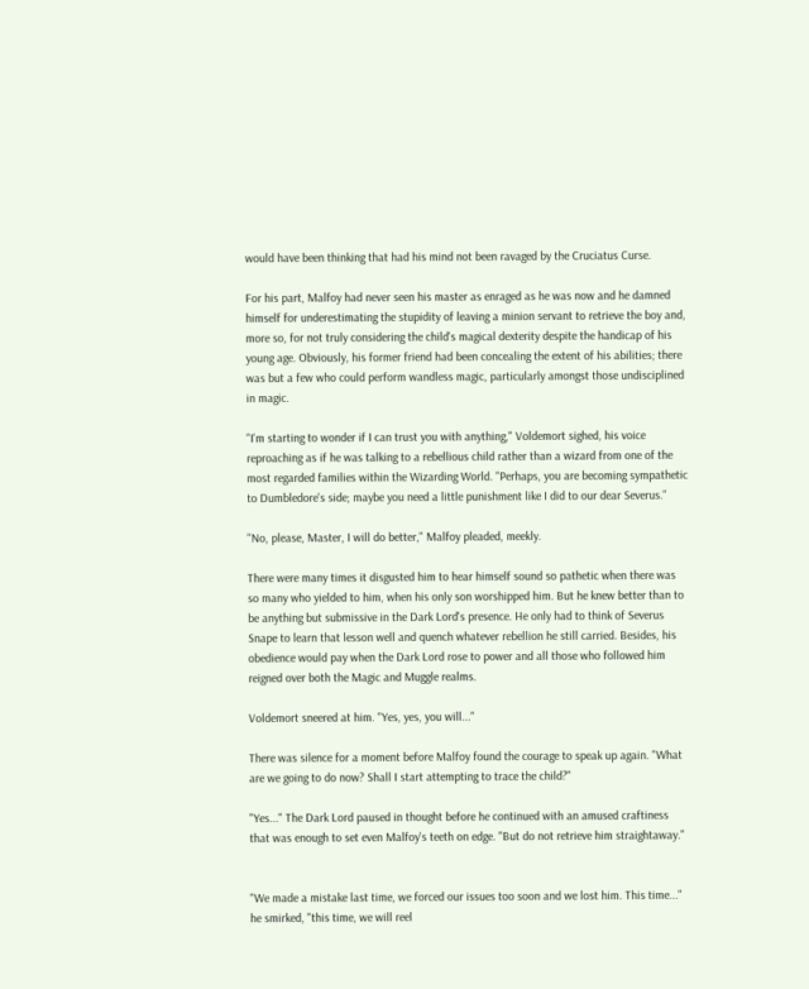would have been thinking that had his mind not been ravaged by the Cruciatus Curse.

For his part, Malfoy had never seen his master as enraged as he was now and he damned himself for underestimating the stupidity of leaving a minion servant to retrieve the boy and, more so, for not truly considering the child's magical dexterity despite the handicap of his young age. Obviously, his former friend had been concealing the extent of his abilities; there was but a few who could perform wandless magic, particularly amongst those undisciplined in magic.

"I'm starting to wonder if I can trust you with anything," Voldemort sighed, his voice reproaching as if he was talking to a rebellious child rather than a wizard from one of the most regarded families within the Wizarding World. "Perhaps, you are becoming sympathetic to Dumbledore's side; maybe you need a little punishment like I did to our dear Severus."

"No, please, Master, I will do better," Malfoy pleaded, meekly.

There were many times it disgusted him to hear himself sound so pathetic when there was so many who yielded to him, when his only son worshipped him. But he knew better than to be anything but submissive in the Dark Lord's presence. He only had to think of Severus Snape to learn that lesson well and quench whatever rebellion he still carried. Besides, his obedience would pay when the Dark Lord rose to power and all those who followed him reigned over both the Magic and Muggle realms.

Voldemort sneered at him. "Yes, yes, you will..."

There was silence for a moment before Malfoy found the courage to speak up again. "What are we going to do now? Shall I start attempting to trace the child?"

"Yes..." The Dark Lord paused in thought before he continued with an amused craftiness that was enough to set even Malfoy's teeth on edge. "But do not retrieve him straightaway."


"We made a mistake last time, we forced our issues too soon and we lost him. This time..." he smirked, "this time, we will reel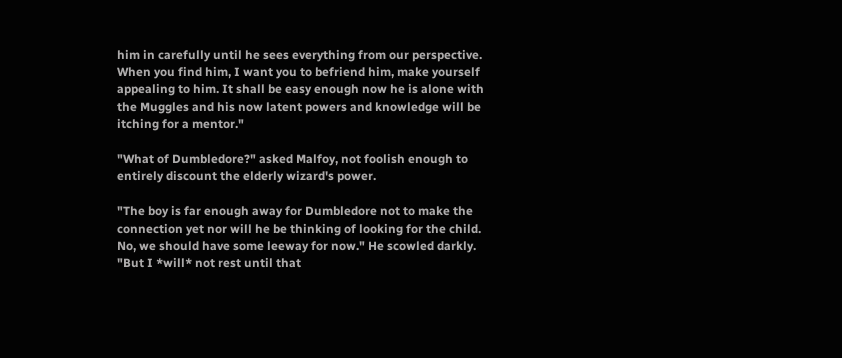him in carefully until he sees everything from our perspective. When you find him, I want you to befriend him, make yourself appealing to him. It shall be easy enough now he is alone with the Muggles and his now latent powers and knowledge will be itching for a mentor."

"What of Dumbledore?" asked Malfoy, not foolish enough to entirely discount the elderly wizard's power.

"The boy is far enough away for Dumbledore not to make the connection yet nor will he be thinking of looking for the child. No, we should have some leeway for now." He scowled darkly. "But I *will* not rest until that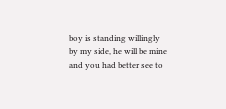boy is standing willingly by my side, he will be mine and you had better see to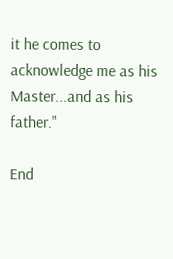it he comes to acknowledge me as his Master...and as his father."

End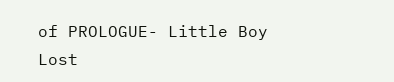of PROLOGUE- Little Boy Lost